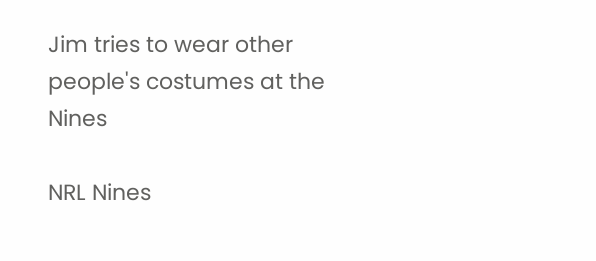Jim tries to wear other people's costumes at the Nines

NRL Nines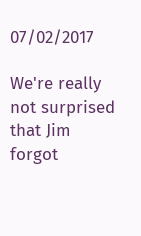07/02/2017

We're really not surprised that Jim forgot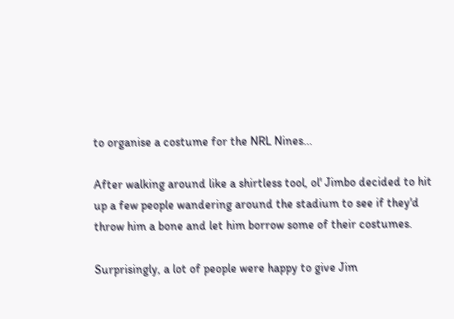to organise a costume for the NRL Nines...

After walking around like a shirtless tool, ol' Jimbo decided to hit up a few people wandering around the stadium to see if they'd throw him a bone and let him borrow some of their costumes.

Surprisingly, a lot of people were happy to give Jim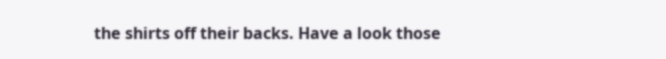the shirts off their backs. Have a look those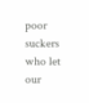poor suckers who let our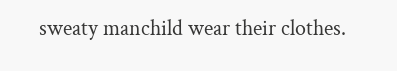sweaty manchild wear their clothes.